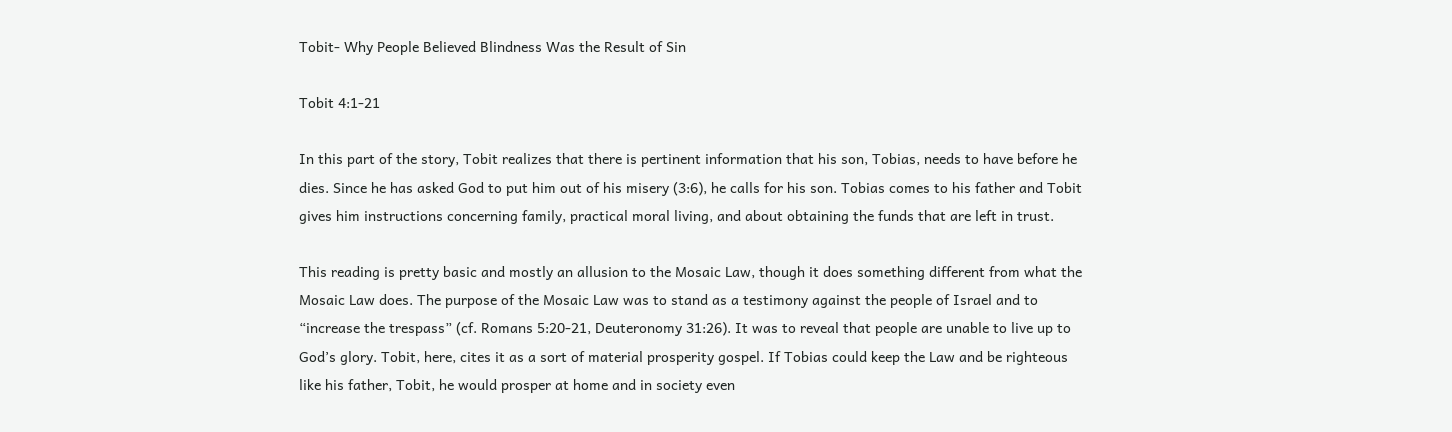Tobit- Why People Believed Blindness Was the Result of Sin

Tobit 4:1-21

In this part of the story, Tobit realizes that there is pertinent information that his son, Tobias, needs to have before he dies. Since he has asked God to put him out of his misery (3:6), he calls for his son. Tobias comes to his father and Tobit gives him instructions concerning family, practical moral living, and about obtaining the funds that are left in trust.

This reading is pretty basic and mostly an allusion to the Mosaic Law, though it does something different from what the Mosaic Law does. The purpose of the Mosaic Law was to stand as a testimony against the people of Israel and to “increase the trespass” (cf. Romans 5:20-21, Deuteronomy 31:26). It was to reveal that people are unable to live up to God’s glory. Tobit, here, cites it as a sort of material prosperity gospel. If Tobias could keep the Law and be righteous like his father, Tobit, he would prosper at home and in society even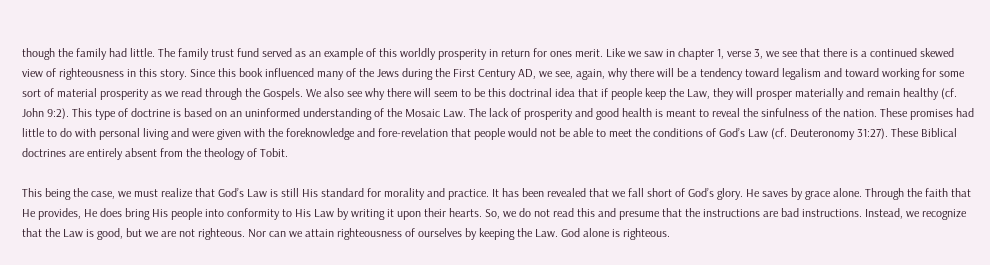though the family had little. The family trust fund served as an example of this worldly prosperity in return for ones merit. Like we saw in chapter 1, verse 3, we see that there is a continued skewed view of righteousness in this story. Since this book influenced many of the Jews during the First Century AD, we see, again, why there will be a tendency toward legalism and toward working for some sort of material prosperity as we read through the Gospels. We also see why there will seem to be this doctrinal idea that if people keep the Law, they will prosper materially and remain healthy (cf. John 9:2). This type of doctrine is based on an uninformed understanding of the Mosaic Law. The lack of prosperity and good health is meant to reveal the sinfulness of the nation. These promises had little to do with personal living and were given with the foreknowledge and fore-revelation that people would not be able to meet the conditions of God’s Law (cf. Deuteronomy 31:27). These Biblical doctrines are entirely absent from the theology of Tobit.

This being the case, we must realize that God’s Law is still His standard for morality and practice. It has been revealed that we fall short of God’s glory. He saves by grace alone. Through the faith that He provides, He does bring His people into conformity to His Law by writing it upon their hearts. So, we do not read this and presume that the instructions are bad instructions. Instead, we recognize that the Law is good, but we are not righteous. Nor can we attain righteousness of ourselves by keeping the Law. God alone is righteous.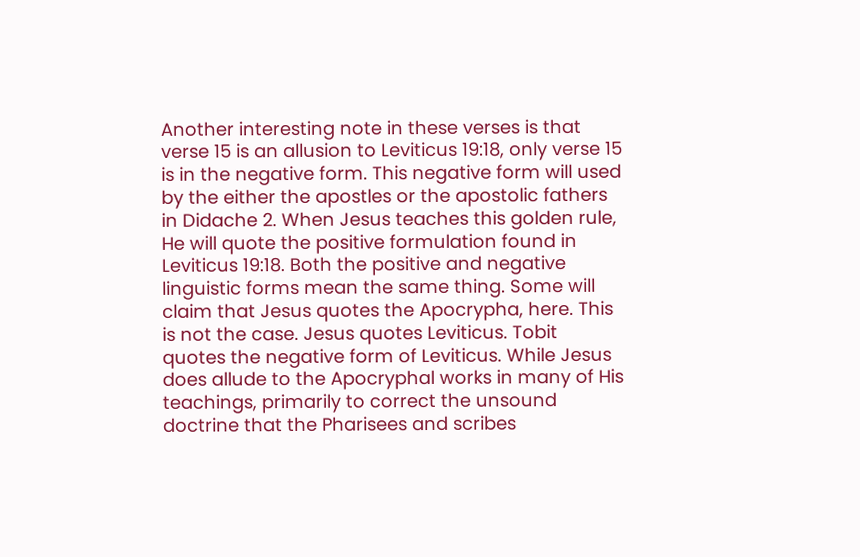Another interesting note in these verses is that verse 15 is an allusion to Leviticus 19:18, only verse 15 is in the negative form. This negative form will used by the either the apostles or the apostolic fathers in Didache 2. When Jesus teaches this golden rule, He will quote the positive formulation found in Leviticus 19:18. Both the positive and negative linguistic forms mean the same thing. Some will claim that Jesus quotes the Apocrypha, here. This is not the case. Jesus quotes Leviticus. Tobit quotes the negative form of Leviticus. While Jesus does allude to the Apocryphal works in many of His teachings, primarily to correct the unsound doctrine that the Pharisees and scribes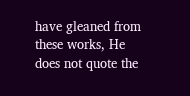have gleaned from these works, He does not quote the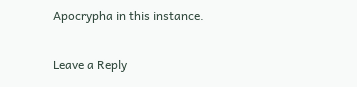Apocrypha in this instance.

Leave a Reply